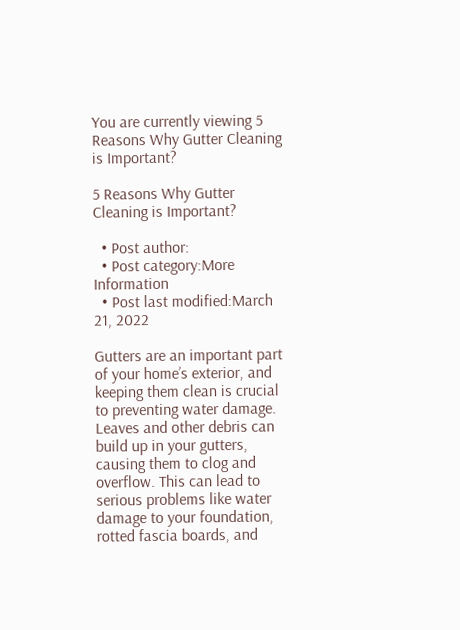You are currently viewing 5 Reasons Why Gutter Cleaning is Important?

5 Reasons Why Gutter Cleaning is Important?

  • Post author:
  • Post category:More Information
  • Post last modified:March 21, 2022

Gutters are an important part of your home’s exterior, and keeping them clean is crucial to preventing water damage. Leaves and other debris can build up in your gutters, causing them to clog and overflow. This can lead to serious problems like water damage to your foundation, rotted fascia boards, and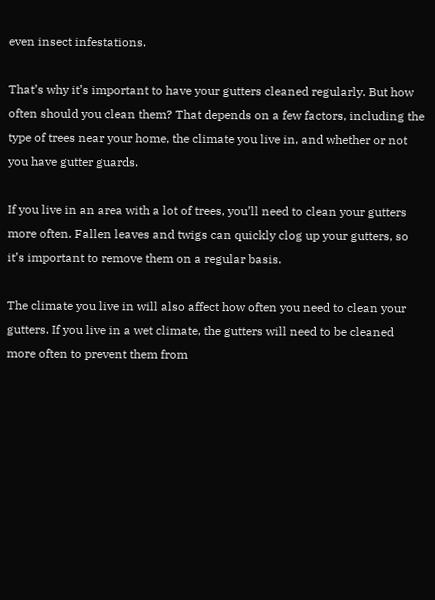even insect infestations.

That’s why it’s important to have your gutters cleaned regularly. But how often should you clean them? That depends on a few factors, including the type of trees near your home, the climate you live in, and whether or not you have gutter guards.

If you live in an area with a lot of trees, you’ll need to clean your gutters more often. Fallen leaves and twigs can quickly clog up your gutters, so it’s important to remove them on a regular basis.

The climate you live in will also affect how often you need to clean your gutters. If you live in a wet climate, the gutters will need to be cleaned more often to prevent them from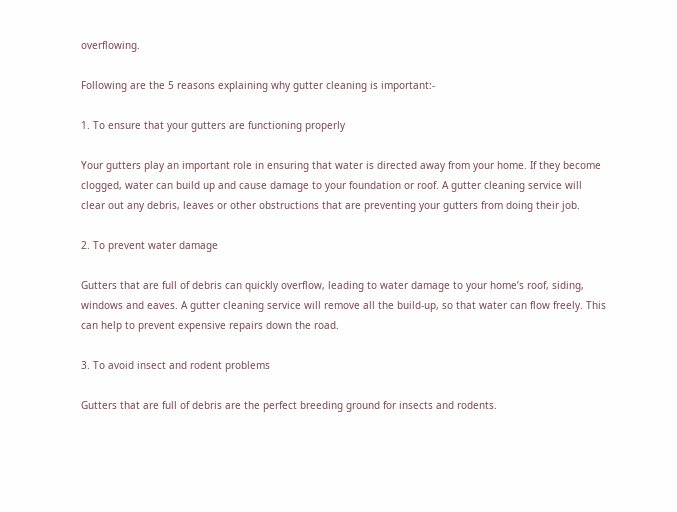overflowing.

Following are the 5 reasons explaining why gutter cleaning is important:-

1. To ensure that your gutters are functioning properly

Your gutters play an important role in ensuring that water is directed away from your home. If they become clogged, water can build up and cause damage to your foundation or roof. A gutter cleaning service will clear out any debris, leaves or other obstructions that are preventing your gutters from doing their job.

2. To prevent water damage

Gutters that are full of debris can quickly overflow, leading to water damage to your home’s roof, siding, windows and eaves. A gutter cleaning service will remove all the build-up, so that water can flow freely. This can help to prevent expensive repairs down the road.

3. To avoid insect and rodent problems

Gutters that are full of debris are the perfect breeding ground for insects and rodents.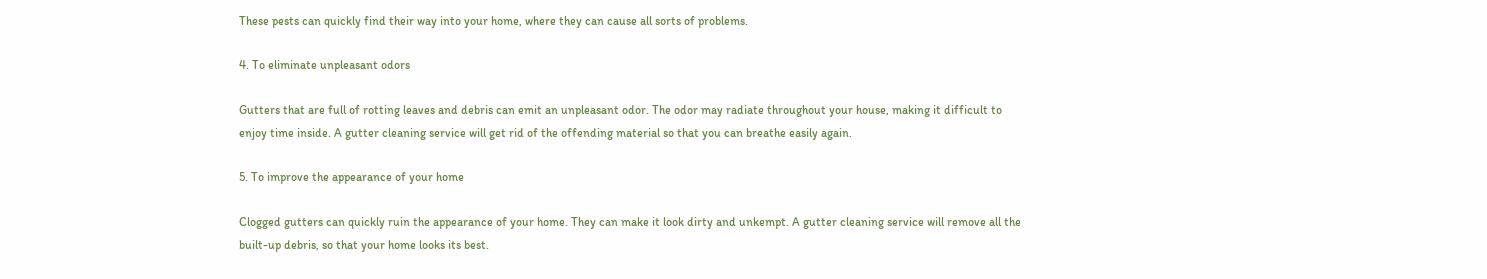These pests can quickly find their way into your home, where they can cause all sorts of problems.

4. To eliminate unpleasant odors

Gutters that are full of rotting leaves and debris can emit an unpleasant odor. The odor may radiate throughout your house, making it difficult to enjoy time inside. A gutter cleaning service will get rid of the offending material so that you can breathe easily again.

5. To improve the appearance of your home

Clogged gutters can quickly ruin the appearance of your home. They can make it look dirty and unkempt. A gutter cleaning service will remove all the built-up debris, so that your home looks its best.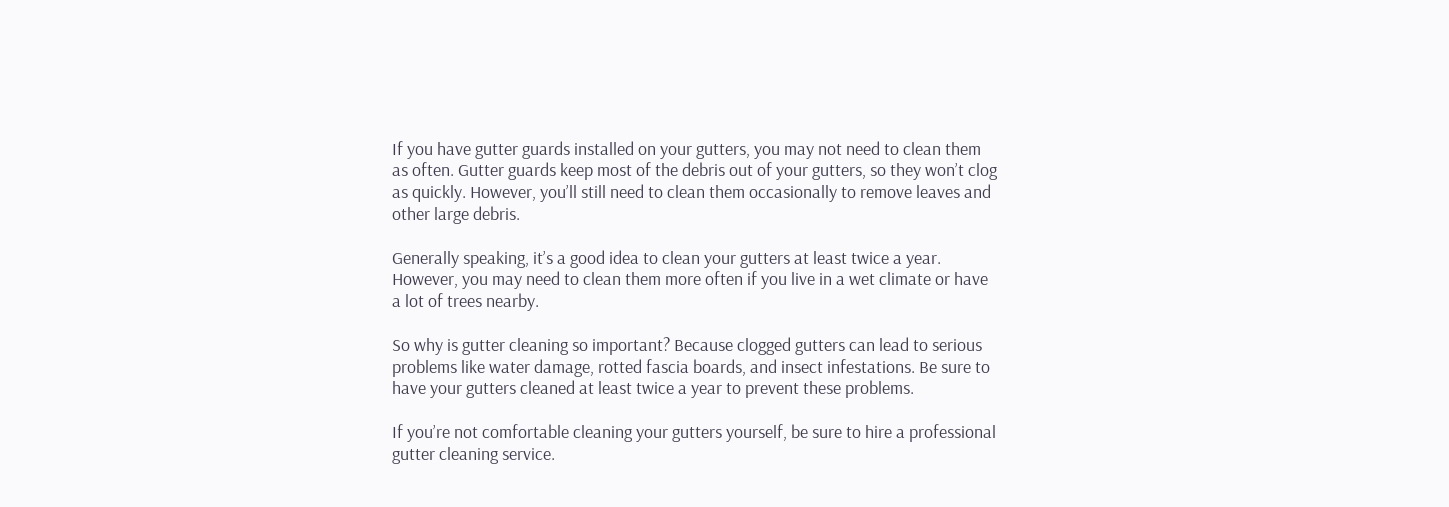If you have gutter guards installed on your gutters, you may not need to clean them as often. Gutter guards keep most of the debris out of your gutters, so they won’t clog as quickly. However, you’ll still need to clean them occasionally to remove leaves and other large debris.

Generally speaking, it’s a good idea to clean your gutters at least twice a year. However, you may need to clean them more often if you live in a wet climate or have a lot of trees nearby.

So why is gutter cleaning so important? Because clogged gutters can lead to serious problems like water damage, rotted fascia boards, and insect infestations. Be sure to have your gutters cleaned at least twice a year to prevent these problems.

If you’re not comfortable cleaning your gutters yourself, be sure to hire a professional gutter cleaning service.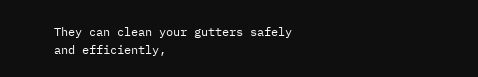They can clean your gutters safely and efficiently,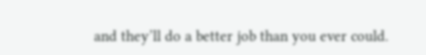and they’ll do a better job than you ever could.